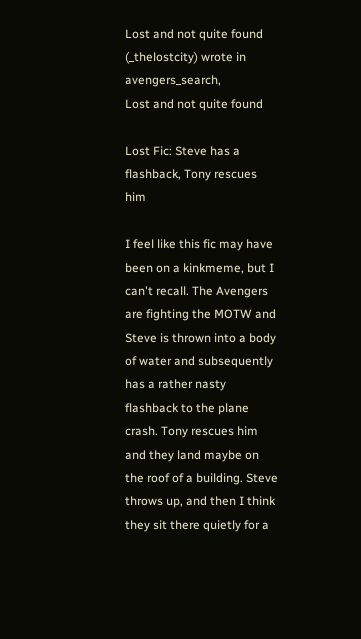Lost and not quite found (_thelostcity) wrote in avengers_search,
Lost and not quite found

Lost Fic: Steve has a flashback, Tony rescues him

I feel like this fic may have been on a kinkmeme, but I can't recall. The Avengers are fighting the MOTW and Steve is thrown into a body of water and subsequently has a rather nasty flashback to the plane crash. Tony rescues him and they land maybe on the roof of a building. Steve throws up, and then I think they sit there quietly for a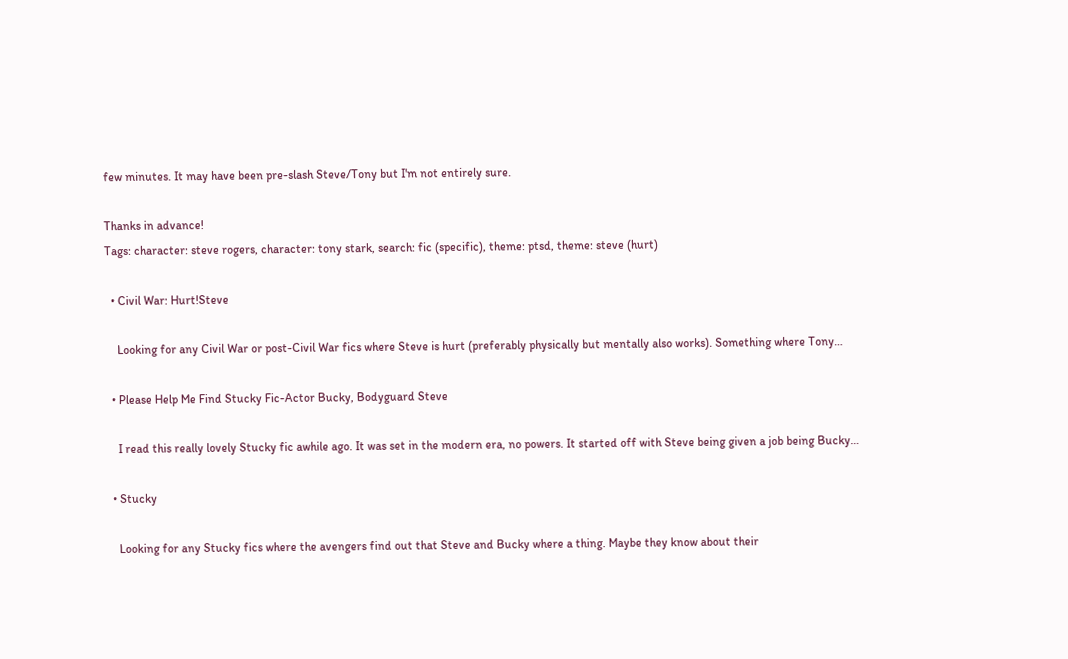few minutes. It may have been pre-slash Steve/Tony but I'm not entirely sure.

Thanks in advance!
Tags: character: steve rogers, character: tony stark, search: fic (specific), theme: ptsd, theme: steve (hurt)

  • Civil War: Hurt!Steve

    Looking for any Civil War or post-Civil War fics where Steve is hurt (preferably physically but mentally also works). Something where Tony…

  • Please Help Me Find Stucky Fic-Actor Bucky, Bodyguard Steve

    I read this really lovely Stucky fic awhile ago. It was set in the modern era, no powers. It started off with Steve being given a job being Bucky…

  • Stucky

    Looking for any Stucky fics where the avengers find out that Steve and Bucky where a thing. Maybe they know about their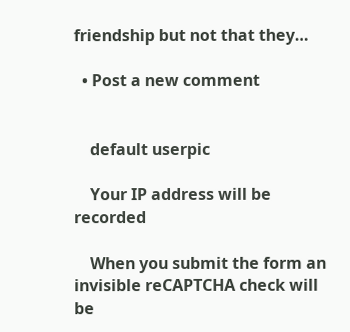friendship but not that they…

  • Post a new comment


    default userpic

    Your IP address will be recorded

    When you submit the form an invisible reCAPTCHA check will be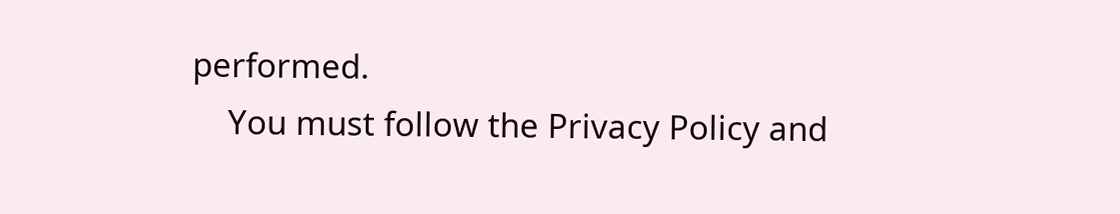performed.
    You must follow the Privacy Policy and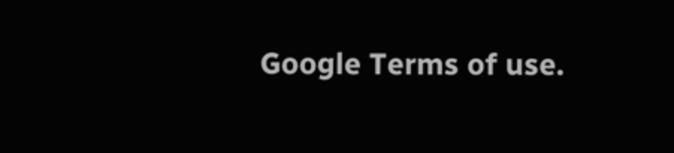Google Terms of use.